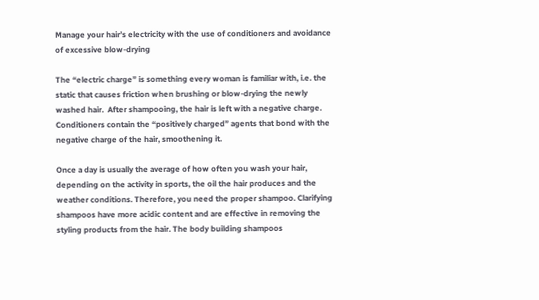Manage your hair’s electricity with the use of conditioners and avoidance of excessive blow-drying

The “electric charge” is something every woman is familiar with, i.e. the static that causes friction when brushing or blow-drying the newly washed hair.  After shampooing, the hair is left with a negative charge. Conditioners contain the “positively charged” agents that bond with the negative charge of the hair, smoothening it.

Once a day is usually the average of how often you wash your hair, depending on the activity in sports, the oil the hair produces and the weather conditions. Therefore, you need the proper shampoo. Clarifying shampoos have more acidic content and are effective in removing the styling products from the hair. The body building shampoos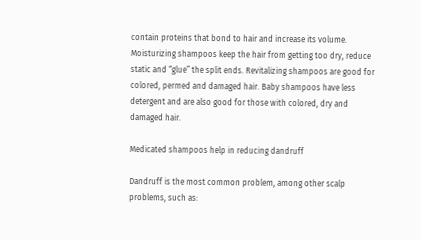contain proteins that bond to hair and increase its volume. Moisturizing shampoos keep the hair from getting too dry, reduce static and “glue” the split ends. Revitalizing shampoos are good for colored, permed and damaged hair. Baby shampoos have less detergent and are also good for those with colored, dry and damaged hair.

Medicated shampoos help in reducing dandruff

Dandruff is the most common problem, among other scalp problems, such as: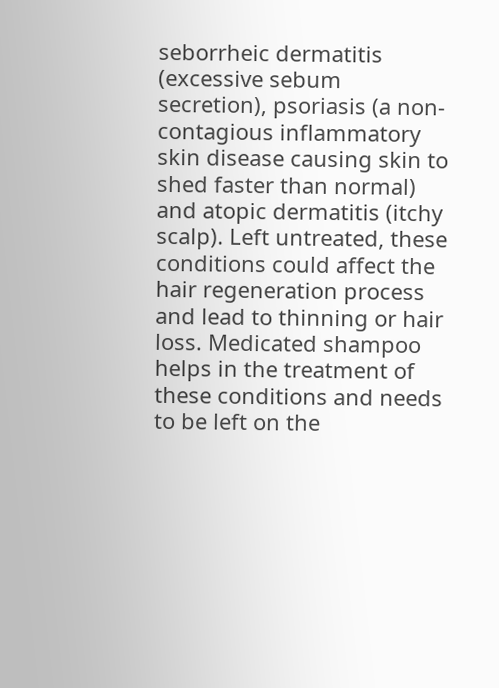seborrheic dermatitis (excessive sebum secretion), psoriasis (a non-contagious inflammatory skin disease causing skin to shed faster than normal) and atopic dermatitis (itchy scalp). Left untreated, these conditions could affect the hair regeneration process and lead to thinning or hair loss. Medicated shampoo helps in the treatment of these conditions and needs to be left on the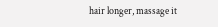hair longer, massage it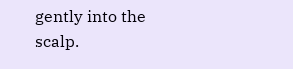gently into the scalp.